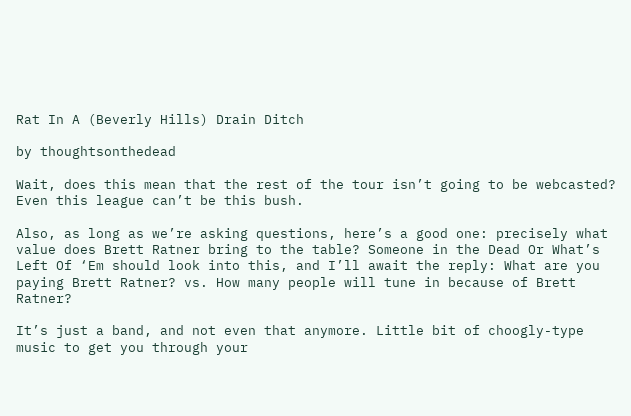Rat In A (Beverly Hills) Drain Ditch

by thoughtsonthedead

Wait, does this mean that the rest of the tour isn’t going to be webcasted? Even this league can’t be this bush.

Also, as long as we’re asking questions, here’s a good one: precisely what value does Brett Ratner bring to the table? Someone in the Dead Or What’s Left Of ‘Em should look into this, and I’ll await the reply: What are you paying Brett Ratner? vs. How many people will tune in because of Brett Ratner?

It’s just a band, and not even that anymore. Little bit of choogly-type music to get you through your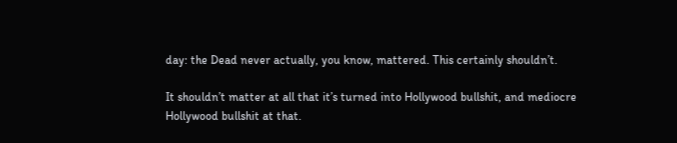day: the Dead never actually, you know, mattered. This certainly shouldn’t.

It shouldn’t matter at all that it’s turned into Hollywood bullshit, and mediocre Hollywood bullshit at that.